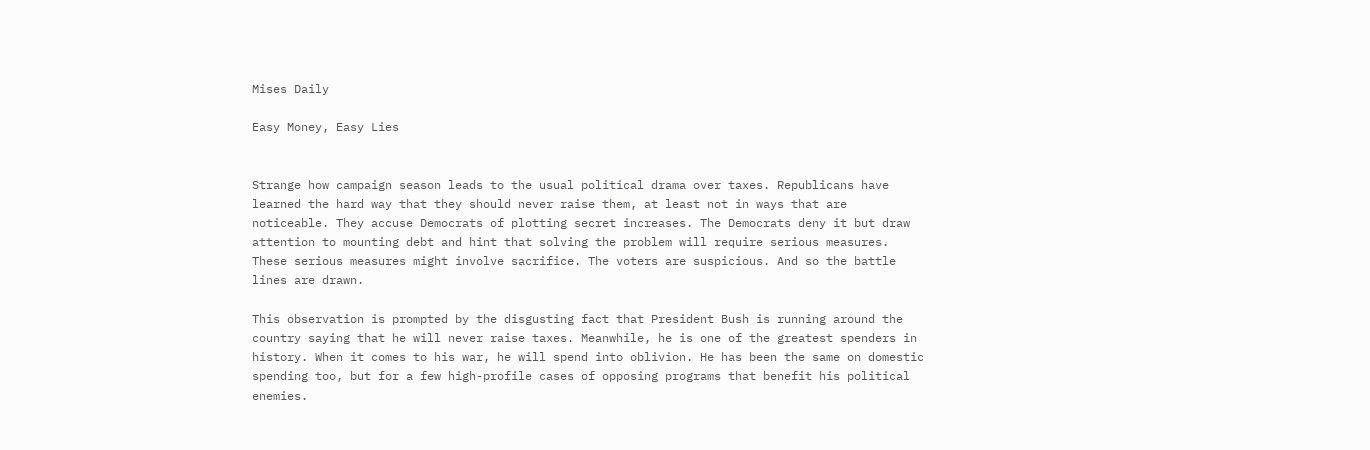Mises Daily

Easy Money, Easy Lies


Strange how campaign season leads to the usual political drama over taxes. Republicans have learned the hard way that they should never raise them, at least not in ways that are noticeable. They accuse Democrats of plotting secret increases. The Democrats deny it but draw attention to mounting debt and hint that solving the problem will require serious measures. These serious measures might involve sacrifice. The voters are suspicious. And so the battle lines are drawn.

This observation is prompted by the disgusting fact that President Bush is running around the country saying that he will never raise taxes. Meanwhile, he is one of the greatest spenders in history. When it comes to his war, he will spend into oblivion. He has been the same on domestic spending too, but for a few high-profile cases of opposing programs that benefit his political enemies.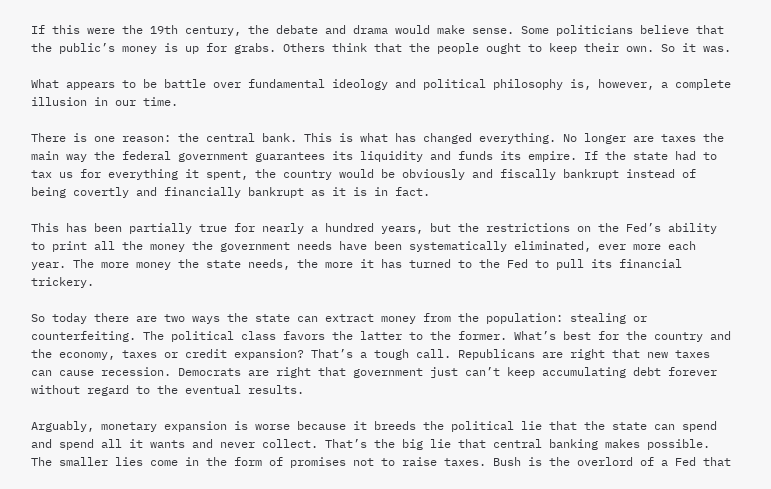If this were the 19th century, the debate and drama would make sense. Some politicians believe that the public’s money is up for grabs. Others think that the people ought to keep their own. So it was.

What appears to be battle over fundamental ideology and political philosophy is, however, a complete illusion in our time.

There is one reason: the central bank. This is what has changed everything. No longer are taxes the main way the federal government guarantees its liquidity and funds its empire. If the state had to tax us for everything it spent, the country would be obviously and fiscally bankrupt instead of being covertly and financially bankrupt as it is in fact.

This has been partially true for nearly a hundred years, but the restrictions on the Fed’s ability to print all the money the government needs have been systematically eliminated, ever more each year. The more money the state needs, the more it has turned to the Fed to pull its financial trickery.

So today there are two ways the state can extract money from the population: stealing or counterfeiting. The political class favors the latter to the former. What’s best for the country and the economy, taxes or credit expansion? That’s a tough call. Republicans are right that new taxes can cause recession. Democrats are right that government just can’t keep accumulating debt forever without regard to the eventual results.

Arguably, monetary expansion is worse because it breeds the political lie that the state can spend and spend all it wants and never collect. That’s the big lie that central banking makes possible. The smaller lies come in the form of promises not to raise taxes. Bush is the overlord of a Fed that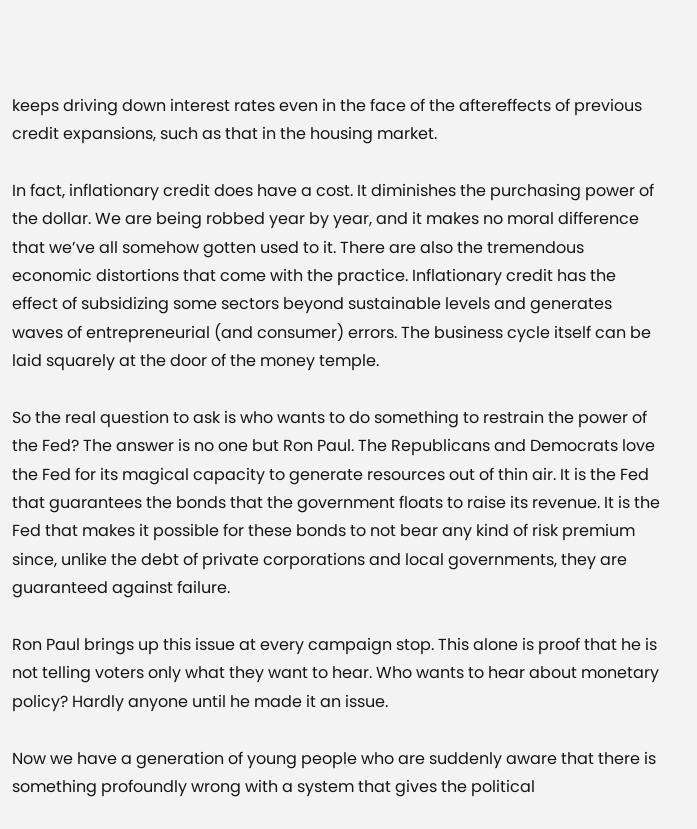keeps driving down interest rates even in the face of the aftereffects of previous credit expansions, such as that in the housing market.

In fact, inflationary credit does have a cost. It diminishes the purchasing power of the dollar. We are being robbed year by year, and it makes no moral difference that we’ve all somehow gotten used to it. There are also the tremendous economic distortions that come with the practice. Inflationary credit has the effect of subsidizing some sectors beyond sustainable levels and generates waves of entrepreneurial (and consumer) errors. The business cycle itself can be laid squarely at the door of the money temple.

So the real question to ask is who wants to do something to restrain the power of the Fed? The answer is no one but Ron Paul. The Republicans and Democrats love the Fed for its magical capacity to generate resources out of thin air. It is the Fed that guarantees the bonds that the government floats to raise its revenue. It is the Fed that makes it possible for these bonds to not bear any kind of risk premium since, unlike the debt of private corporations and local governments, they are guaranteed against failure.

Ron Paul brings up this issue at every campaign stop. This alone is proof that he is not telling voters only what they want to hear. Who wants to hear about monetary policy? Hardly anyone until he made it an issue.

Now we have a generation of young people who are suddenly aware that there is something profoundly wrong with a system that gives the political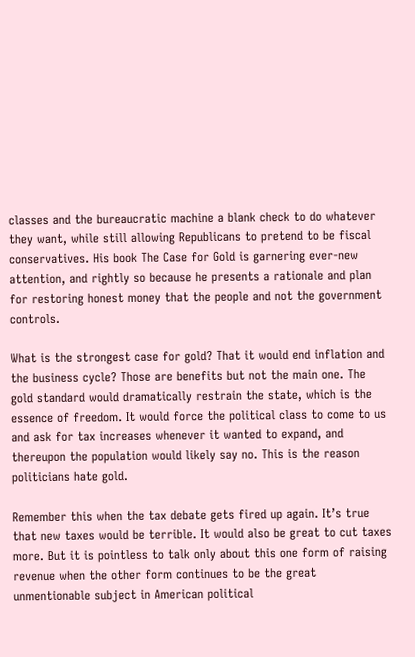classes and the bureaucratic machine a blank check to do whatever they want, while still allowing Republicans to pretend to be fiscal conservatives. His book The Case for Gold is garnering ever-new attention, and rightly so because he presents a rationale and plan for restoring honest money that the people and not the government controls.

What is the strongest case for gold? That it would end inflation and the business cycle? Those are benefits but not the main one. The gold standard would dramatically restrain the state, which is the essence of freedom. It would force the political class to come to us and ask for tax increases whenever it wanted to expand, and thereupon the population would likely say no. This is the reason politicians hate gold.

Remember this when the tax debate gets fired up again. It’s true that new taxes would be terrible. It would also be great to cut taxes more. But it is pointless to talk only about this one form of raising revenue when the other form continues to be the great unmentionable subject in American political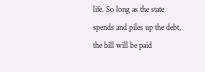life. So long as the state spends and piles up the debt, the bill will be paid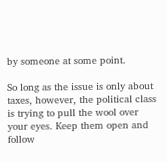by someone at some point.

So long as the issue is only about taxes, however, the political class is trying to pull the wool over your eyes. Keep them open and follow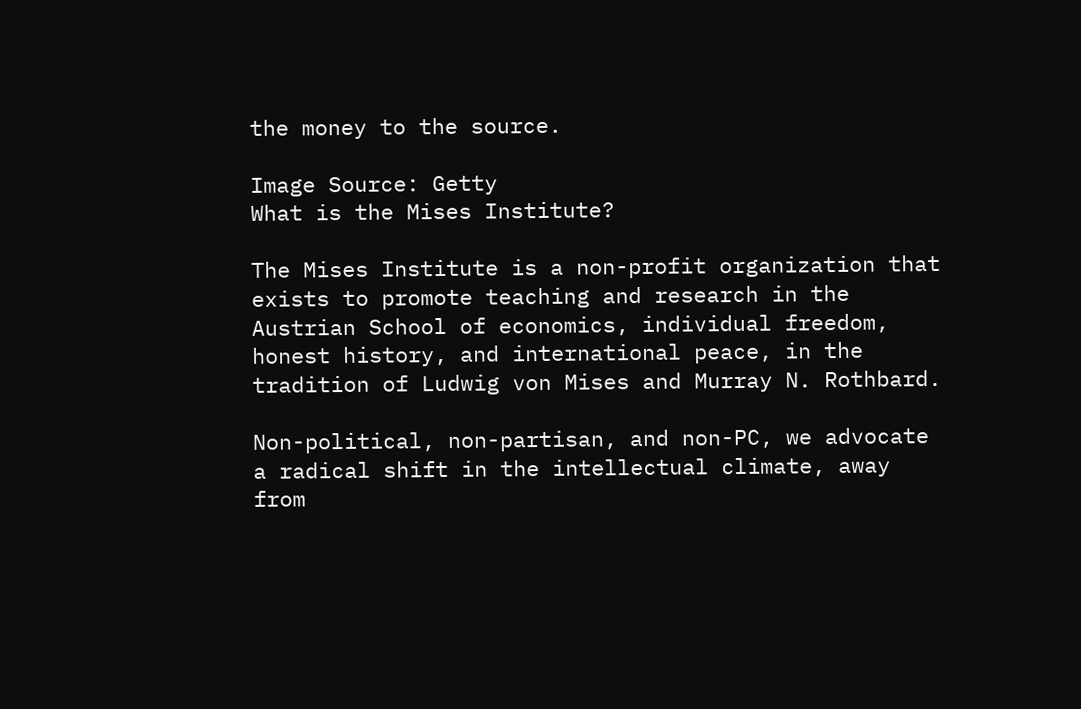the money to the source.

Image Source: Getty
What is the Mises Institute?

The Mises Institute is a non-profit organization that exists to promote teaching and research in the Austrian School of economics, individual freedom, honest history, and international peace, in the tradition of Ludwig von Mises and Murray N. Rothbard.

Non-political, non-partisan, and non-PC, we advocate a radical shift in the intellectual climate, away from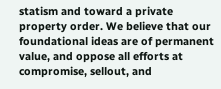statism and toward a private property order. We believe that our foundational ideas are of permanent value, and oppose all efforts at compromise, sellout, and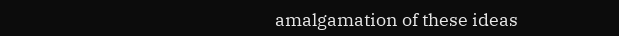amalgamation of these ideas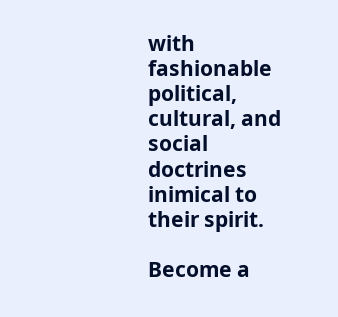with fashionable political, cultural, and social doctrines inimical to their spirit.

Become a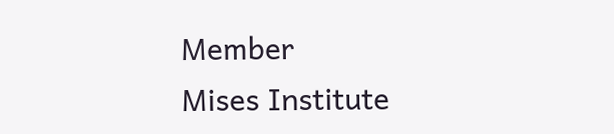Member
Mises Institute